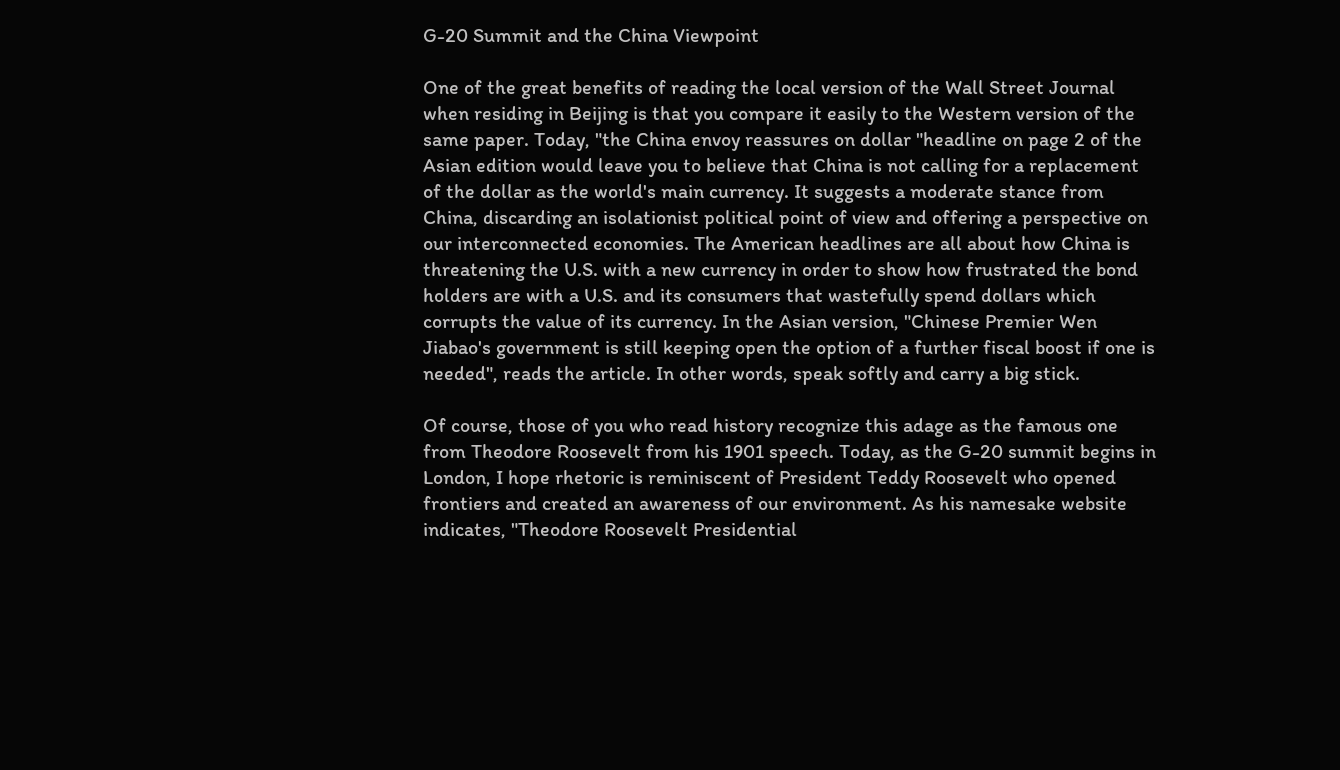G-20 Summit and the China Viewpoint

One of the great benefits of reading the local version of the Wall Street Journal when residing in Beijing is that you compare it easily to the Western version of the same paper. Today, "the China envoy reassures on dollar "headline on page 2 of the Asian edition would leave you to believe that China is not calling for a replacement of the dollar as the world's main currency. It suggests a moderate stance from China, discarding an isolationist political point of view and offering a perspective on our interconnected economies. The American headlines are all about how China is threatening the U.S. with a new currency in order to show how frustrated the bond holders are with a U.S. and its consumers that wastefully spend dollars which corrupts the value of its currency. In the Asian version, "Chinese Premier Wen Jiabao's government is still keeping open the option of a further fiscal boost if one is needed", reads the article. In other words, speak softly and carry a big stick.

Of course, those of you who read history recognize this adage as the famous one from Theodore Roosevelt from his 1901 speech. Today, as the G-20 summit begins in London, I hope rhetoric is reminiscent of President Teddy Roosevelt who opened frontiers and created an awareness of our environment. As his namesake website indicates, "Theodore Roosevelt Presidential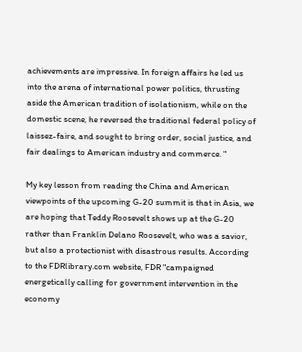achievements are impressive. In foreign affairs he led us into the arena of international power politics, thrusting aside the American tradition of isolationism, while on the domestic scene, he reversed the traditional federal policy of laissez-faire, and sought to bring order, social justice, and fair dealings to American industry and commerce. "

My key lesson from reading the China and American viewpoints of the upcoming G-20 summit is that in Asia, we are hoping that Teddy Roosevelt shows up at the G-20 rather than Franklin Delano Roosevelt, who was a savior, but also a protectionist with disastrous results. According to the FDRlibrary.com website, FDR "campaigned energetically calling for government intervention in the economy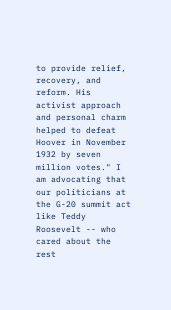to provide relief, recovery, and reform. His activist approach and personal charm helped to defeat Hoover in November 1932 by seven million votes." I am advocating that our politicians at the G-20 summit act like Teddy Roosevelt -- who cared about the rest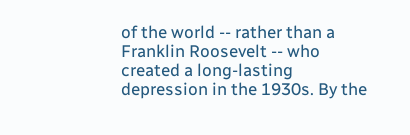of the world -- rather than a Franklin Roosevelt -- who created a long-lasting depression in the 1930s. By the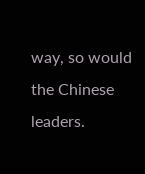way, so would the Chinese leaders.